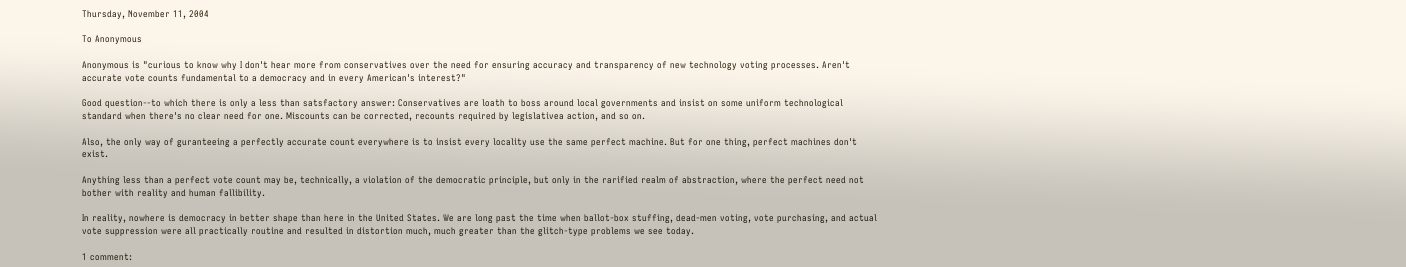Thursday, November 11, 2004

To Anonymous

Anonymous is "curious to know why I don't hear more from conservatives over the need for ensuring accuracy and transparency of new technology voting processes. Aren't accurate vote counts fundamental to a democracy and in every American's interest?"

Good question--to which there is only a less than satsfactory answer: Conservatives are loath to boss around local governments and insist on some uniform technological standard when there's no clear need for one. Miscounts can be corrected, recounts required by legislativea action, and so on.

Also, the only way of guranteeing a perfectly accurate count everywhere is to insist every locality use the same perfect machine. But for one thing, perfect machines don't exist.

Anything less than a perfect vote count may be, technically, a violation of the democratic principle, but only in the rarified realm of abstraction, where the perfect need not bother with reality and human fallibility.

In reality, nowhere is democracy in better shape than here in the United States. We are long past the time when ballot-box stuffing, dead-men voting, vote purchasing, and actual vote suppression were all practically routine and resulted in distortion much, much greater than the glitch-type problems we see today.

1 comment: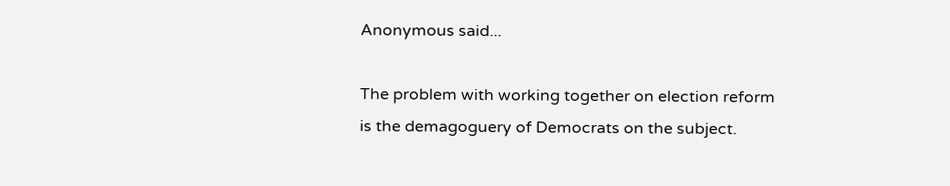Anonymous said...

The problem with working together on election reform is the demagoguery of Democrats on the subject.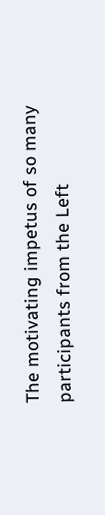The motivating impetus of so many participants from the Left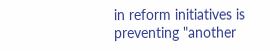in reform initiatives is preventing "another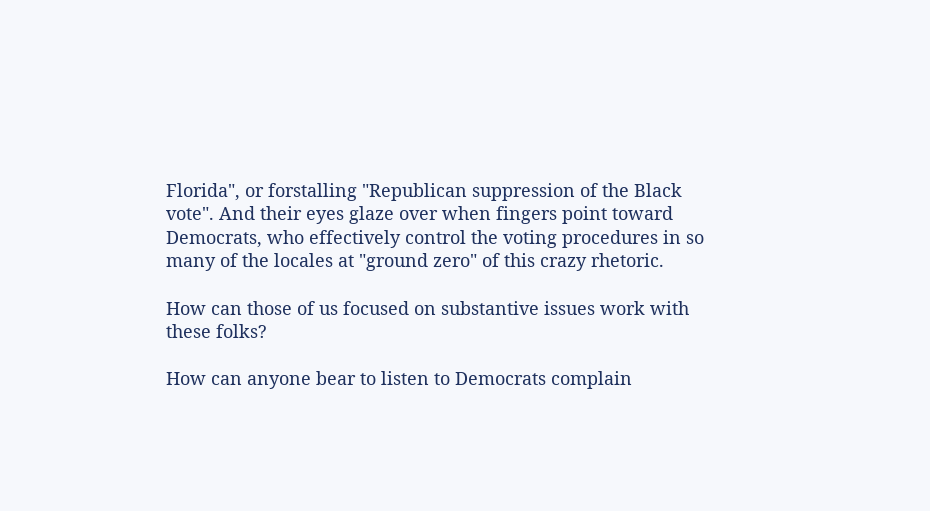Florida", or forstalling "Republican suppression of the Black vote". And their eyes glaze over when fingers point toward Democrats, who effectively control the voting procedures in so many of the locales at "ground zero" of this crazy rhetoric.

How can those of us focused on substantive issues work with these folks?

How can anyone bear to listen to Democrats complain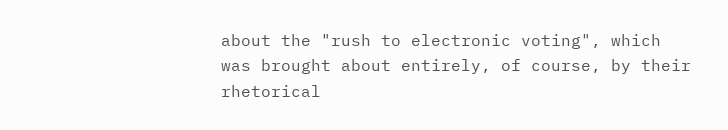about the "rush to electronic voting", which was brought about entirely, of course, by their rhetorical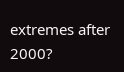extremes after 2000?